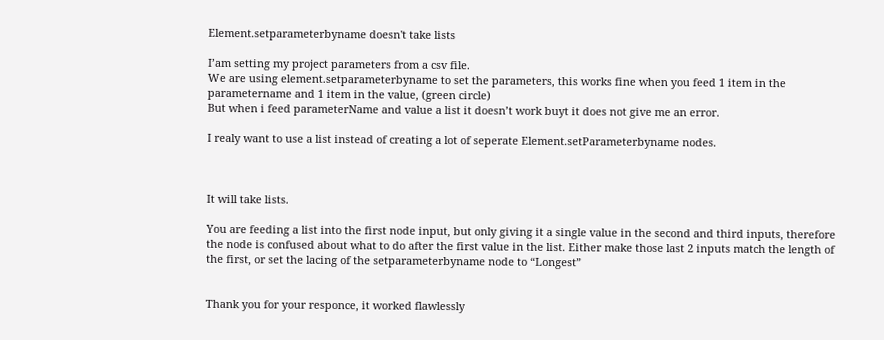Element.setparameterbyname doesn't take lists

I’am setting my project parameters from a csv file.
We are using element.setparameterbyname to set the parameters, this works fine when you feed 1 item in the parametername and 1 item in the value, (green circle)
But when i feed parameterName and value a list it doesn’t work buyt it does not give me an error.

I realy want to use a list instead of creating a lot of seperate Element.setParameterbyname nodes.



It will take lists.

You are feeding a list into the first node input, but only giving it a single value in the second and third inputs, therefore the node is confused about what to do after the first value in the list. Either make those last 2 inputs match the length of the first, or set the lacing of the setparameterbyname node to “Longest”


Thank you for your responce, it worked flawlessly